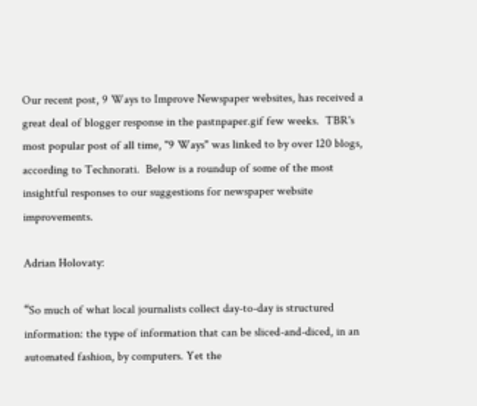Our recent post, 9 Ways to Improve Newspaper websites, has received a great deal of blogger response in the pastnpaper.gif few weeks.  TBR's most popular post of all time, "9 Ways" was linked to by over 120 blogs, according to Technorati.  Below is a roundup of some of the most insightful responses to our suggestions for newspaper website improvements.

Adrian Holovaty:

“So much of what local journalists collect day-to-day is structured information: the type of information that can be sliced-and-diced, in an automated fashion, by computers. Yet the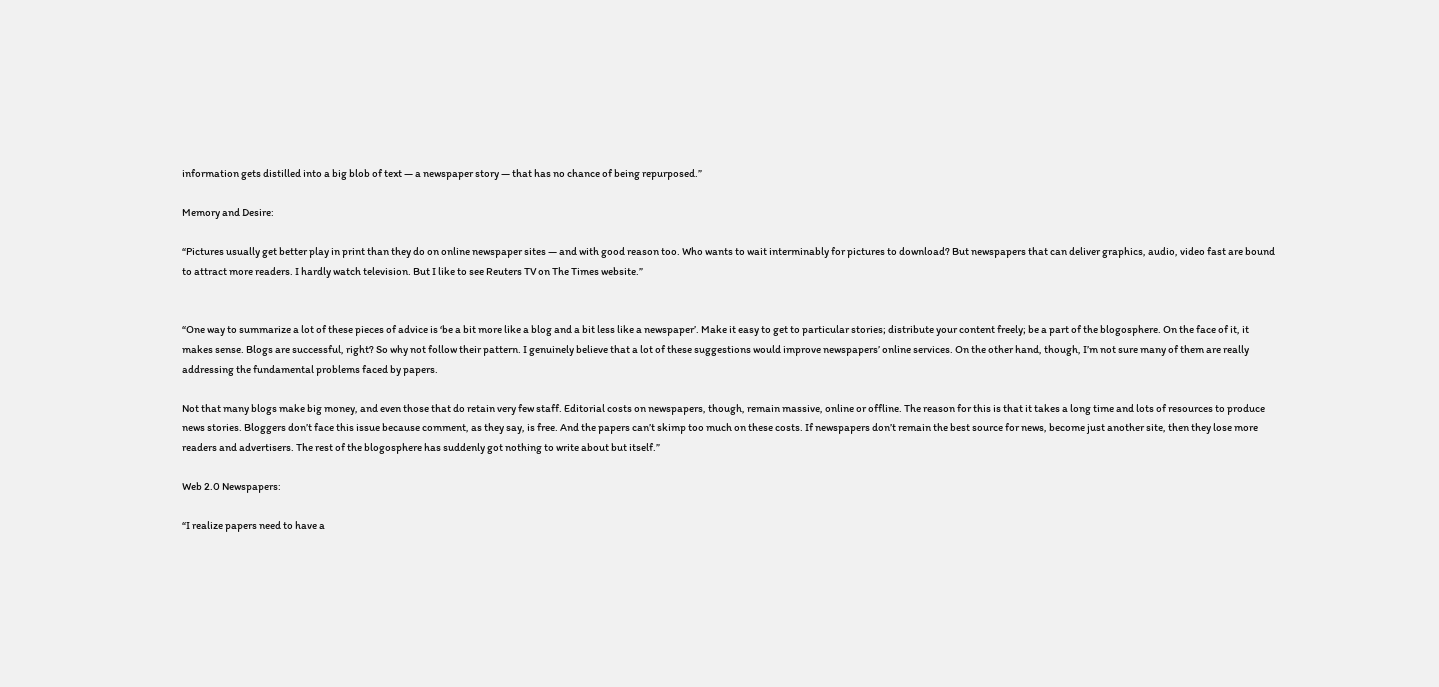information gets distilled into a big blob of text — a newspaper story — that has no chance of being repurposed.”

Memory and Desire:

“Pictures usually get better play in print than they do on online newspaper sites — and with good reason too. Who wants to wait interminably for pictures to download? But newspapers that can deliver graphics, audio, video fast are bound to attract more readers. I hardly watch television. But I like to see Reuters TV on The Times website.”


“One way to summarize a lot of these pieces of advice is ‘be a bit more like a blog and a bit less like a newspaper’. Make it easy to get to particular stories; distribute your content freely; be a part of the blogosphere. On the face of it, it makes sense. Blogs are successful, right? So why not follow their pattern. I genuinely believe that a lot of these suggestions would improve newspapers’ online services. On the other hand, though, I’m not sure many of them are really addressing the fundamental problems faced by papers.

Not that many blogs make big money, and even those that do retain very few staff. Editorial costs on newspapers, though, remain massive, online or offline. The reason for this is that it takes a long time and lots of resources to produce news stories. Bloggers don’t face this issue because comment, as they say, is free. And the papers can’t skimp too much on these costs. If newspapers don’t remain the best source for news, become just another site, then they lose more readers and advertisers. The rest of the blogosphere has suddenly got nothing to write about but itself.”

Web 2.0 Newspapers:

“I realize papers need to have a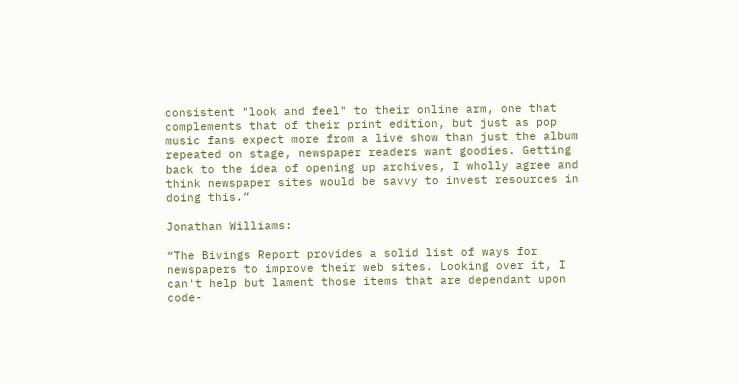consistent "look and feel" to their online arm, one that complements that of their print edition, but just as pop music fans expect more from a live show than just the album repeated on stage, newspaper readers want goodies. Getting back to the idea of opening up archives, I wholly agree and think newspaper sites would be savvy to invest resources in doing this.”

Jonathan Williams:

“The Bivings Report provides a solid list of ways for newspapers to improve their web sites. Looking over it, I can't help but lament those items that are dependant upon code-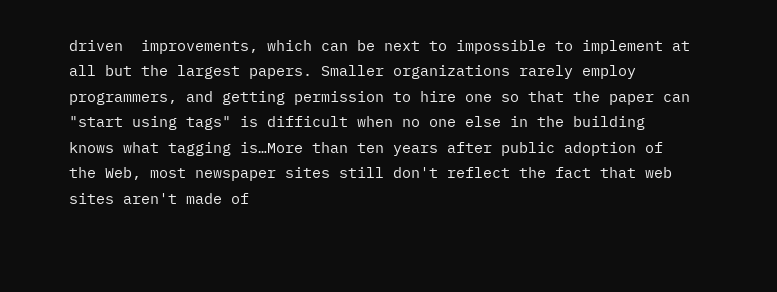driven  improvements, which can be next to impossible to implement at all but the largest papers. Smaller organizations rarely employ programmers, and getting permission to hire one so that the paper can "start using tags" is difficult when no one else in the building knows what tagging is…More than ten years after public adoption of the Web, most newspaper sites still don't reflect the fact that web sites aren't made of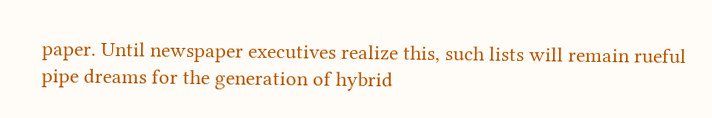paper. Until newspaper executives realize this, such lists will remain rueful pipe dreams for the generation of hybrid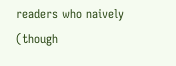readers who naively (though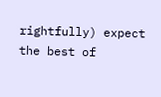rightfully) expect the best of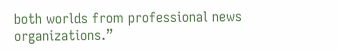both worlds from professional news organizations.”